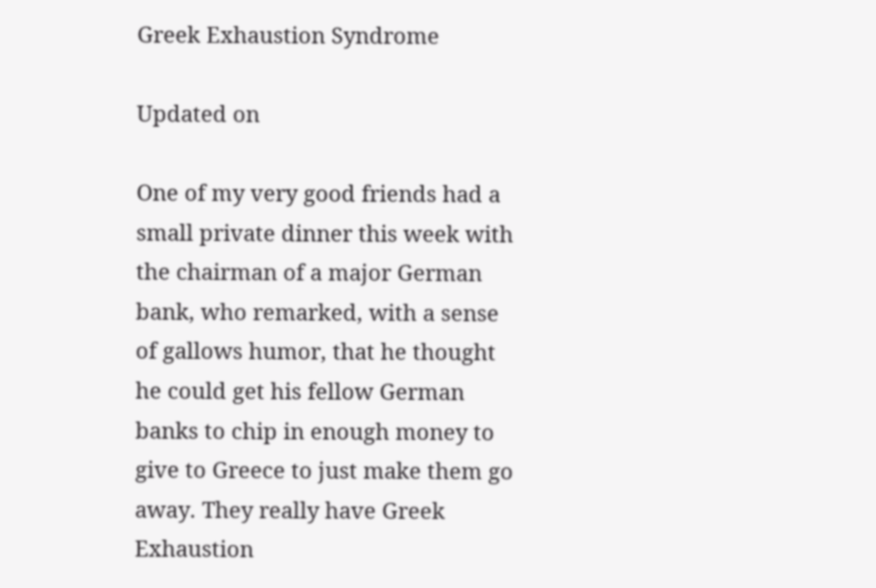Greek Exhaustion Syndrome

Updated on

One of my very good friends had a small private dinner this week with the chairman of a major German bank, who remarked, with a sense of gallows humor, that he thought he could get his fellow German banks to chip in enough money to give to Greece to just make them go away. They really have Greek Exhaustion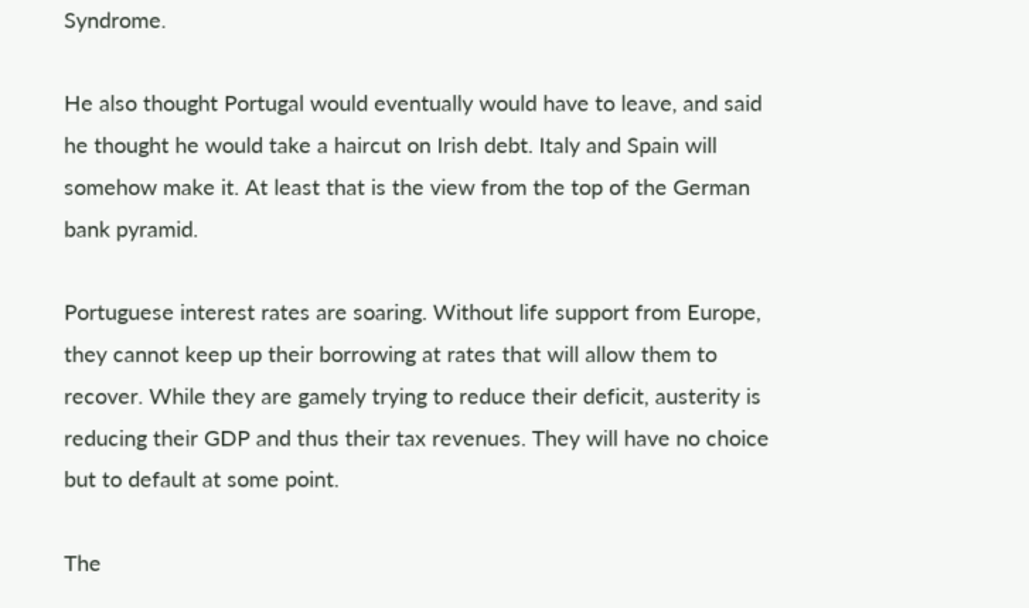Syndrome.

He also thought Portugal would eventually would have to leave, and said he thought he would take a haircut on Irish debt. Italy and Spain will somehow make it. At least that is the view from the top of the German bank pyramid.

Portuguese interest rates are soaring. Without life support from Europe, they cannot keep up their borrowing at rates that will allow them to recover. While they are gamely trying to reduce their deficit, austerity is reducing their GDP and thus their tax revenues. They will have no choice but to default at some point.

The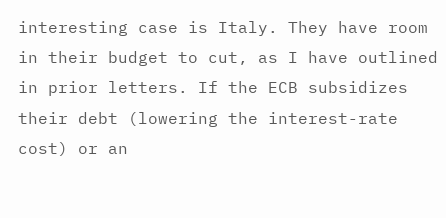interesting case is Italy. They have room in their budget to cut, as I have outlined in prior letters. If the ECB subsidizes their debt (lowering the interest-rate cost) or an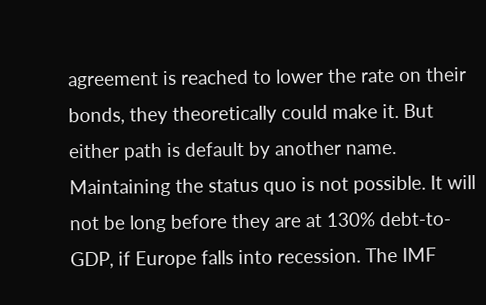agreement is reached to lower the rate on their bonds, they theoretically could make it. But either path is default by another name. Maintaining the status quo is not possible. It will not be long before they are at 130% debt-to-GDP, if Europe falls into recession. The IMF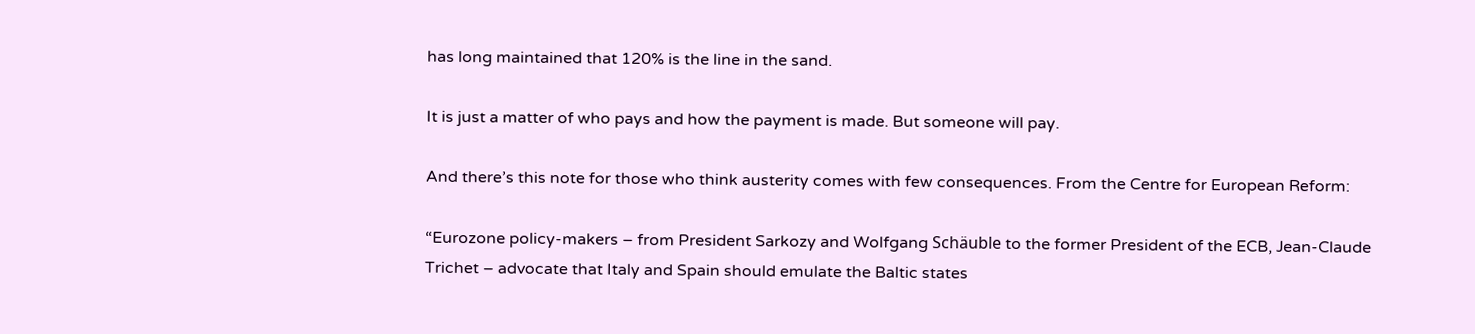has long maintained that 120% is the line in the sand.

It is just a matter of who pays and how the payment is made. But someone will pay.

And there’s this note for those who think austerity comes with few consequences. From the Centre for European Reform:

“Eurozone policy-makers – from President Sarkozy and Wolfgang Schäuble to the former President of the ECB, Jean-Claude Trichet – advocate that Italy and Spain should emulate the Baltic states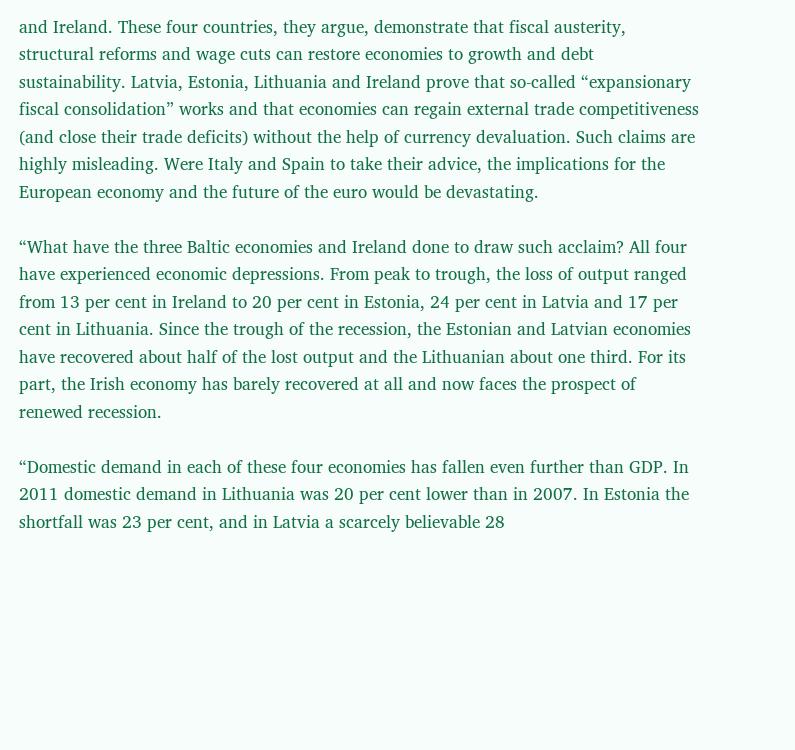and Ireland. These four countries, they argue, demonstrate that fiscal austerity, structural reforms and wage cuts can restore economies to growth and debt sustainability. Latvia, Estonia, Lithuania and Ireland prove that so-called “expansionary fiscal consolidation” works and that economies can regain external trade competitiveness (and close their trade deficits) without the help of currency devaluation. Such claims are highly misleading. Were Italy and Spain to take their advice, the implications for the European economy and the future of the euro would be devastating.

“What have the three Baltic economies and Ireland done to draw such acclaim? All four have experienced economic depressions. From peak to trough, the loss of output ranged from 13 per cent in Ireland to 20 per cent in Estonia, 24 per cent in Latvia and 17 per cent in Lithuania. Since the trough of the recession, the Estonian and Latvian economies have recovered about half of the lost output and the Lithuanian about one third. For its part, the Irish economy has barely recovered at all and now faces the prospect of renewed recession.

“Domestic demand in each of these four economies has fallen even further than GDP. In 2011 domestic demand in Lithuania was 20 per cent lower than in 2007. In Estonia the shortfall was 23 per cent, and in Latvia a scarcely believable 28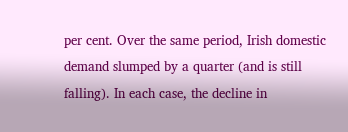per cent. Over the same period, Irish domestic demand slumped by a quarter (and is still falling). In each case, the decline in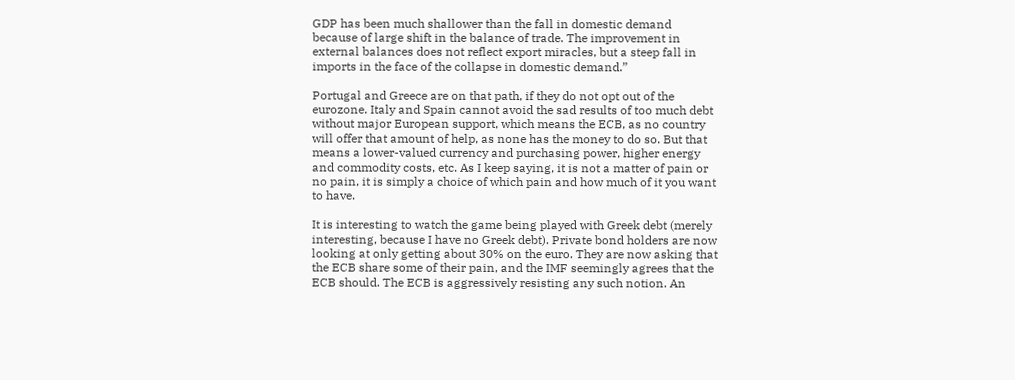GDP has been much shallower than the fall in domestic demand because of large shift in the balance of trade. The improvement in external balances does not reflect export miracles, but a steep fall in imports in the face of the collapse in domestic demand.”

Portugal and Greece are on that path, if they do not opt out of the eurozone. Italy and Spain cannot avoid the sad results of too much debt without major European support, which means the ECB, as no country will offer that amount of help, as none has the money to do so. But that means a lower-valued currency and purchasing power, higher energy and commodity costs, etc. As I keep saying, it is not a matter of pain or no pain, it is simply a choice of which pain and how much of it you want to have.

It is interesting to watch the game being played with Greek debt (merely interesting, because I have no Greek debt). Private bond holders are now looking at only getting about 30% on the euro. They are now asking that the ECB share some of their pain, and the IMF seemingly agrees that the ECB should. The ECB is aggressively resisting any such notion. An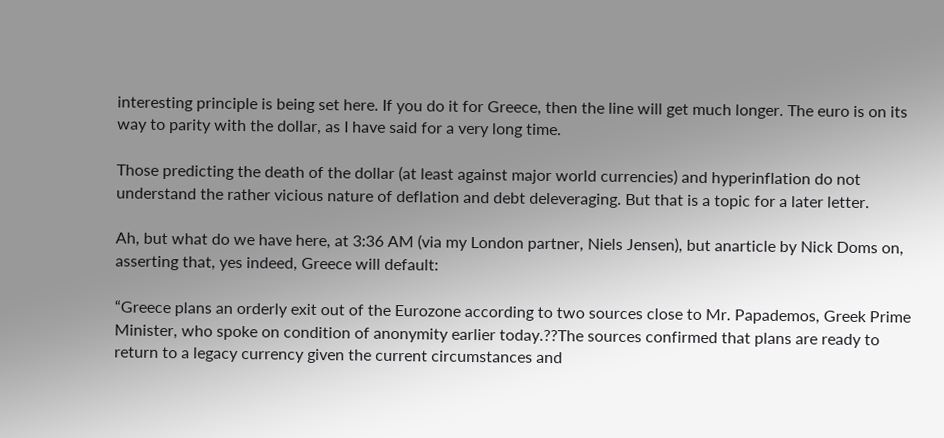interesting principle is being set here. If you do it for Greece, then the line will get much longer. The euro is on its way to parity with the dollar, as I have said for a very long time.

Those predicting the death of the dollar (at least against major world currencies) and hyperinflation do not understand the rather vicious nature of deflation and debt deleveraging. But that is a topic for a later letter.

Ah, but what do we have here, at 3:36 AM (via my London partner, Niels Jensen), but anarticle by Nick Doms on, asserting that, yes indeed, Greece will default:

“Greece plans an orderly exit out of the Eurozone according to two sources close to Mr. Papademos, Greek Prime Minister, who spoke on condition of anonymity earlier today.??The sources confirmed that plans are ready to return to a legacy currency given the current circumstances and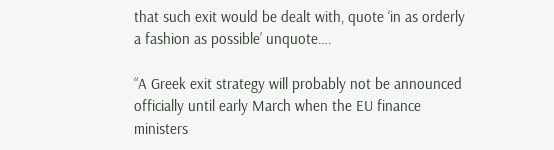that such exit would be dealt with, quote ‘in as orderly a fashion as possible’ unquote….

“A Greek exit strategy will probably not be announced officially until early March when the EU finance ministers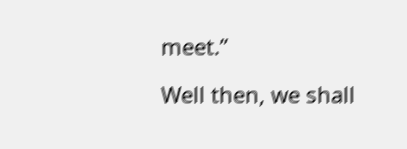meet.”

Well then, we shall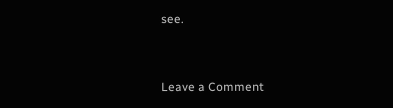see.


Leave a Comment